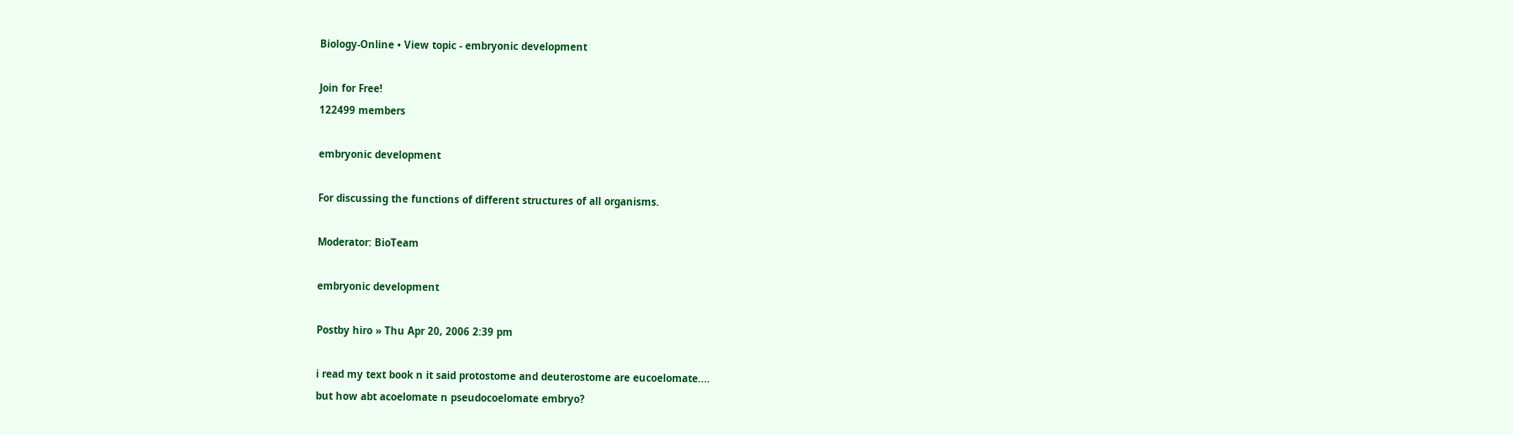Biology-Online • View topic - embryonic development

Join for Free!
122499 members

embryonic development

For discussing the functions of different structures of all organisms.

Moderator: BioTeam

embryonic development

Postby hiro » Thu Apr 20, 2006 2:39 pm

i read my text book n it said protostome and deuterostome are eucoelomate....
but how abt acoelomate n pseudocoelomate embryo?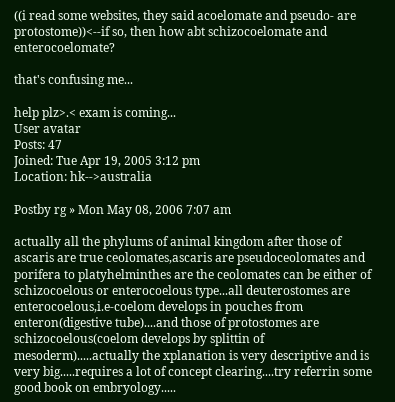((i read some websites, they said acoelomate and pseudo- are protostome))<--if so, then how abt schizocoelomate and enterocoelomate?

that's confusing me...

help plz>.< exam is coming...
User avatar
Posts: 47
Joined: Tue Apr 19, 2005 3:12 pm
Location: hk-->australia

Postby rg » Mon May 08, 2006 7:07 am

actually all the phylums of animal kingdom after those of ascaris are true ceolomates,ascaris are pseudoceolomates and porifera to platyhelminthes are the ceolomates can be either of schizocoelous or enterocoelous type...all deuterostomes are enterocoelous,i.e-coelom develops in pouches from enteron(digestive tube)....and those of protostomes are schizocoelous(coelom develops by splittin of mesoderm).....actually the xplanation is very descriptive and is very big.....requires a lot of concept clearing....try referrin some good book on embryology.....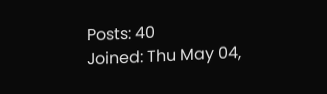Posts: 40
Joined: Thu May 04,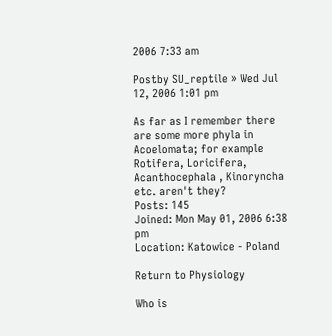2006 7:33 am

Postby SU_reptile » Wed Jul 12, 2006 1:01 pm

As far as I remember there are some more phyla in Acoelomata; for example Rotifera, Loricifera, Acanthocephala , Kinoryncha etc. aren't they?
Posts: 145
Joined: Mon May 01, 2006 6:38 pm
Location: Katowice - Poland

Return to Physiology

Who is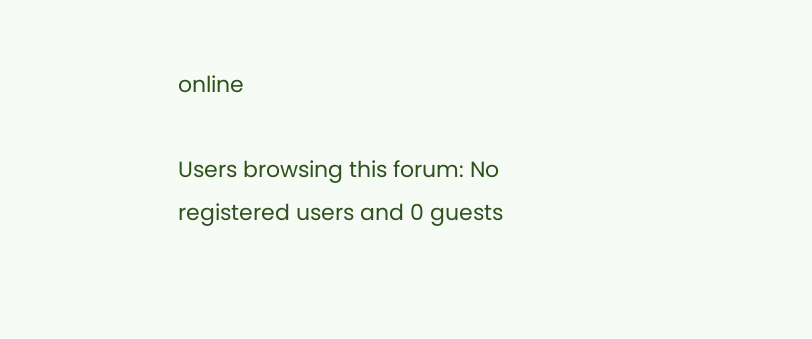online

Users browsing this forum: No registered users and 0 guests